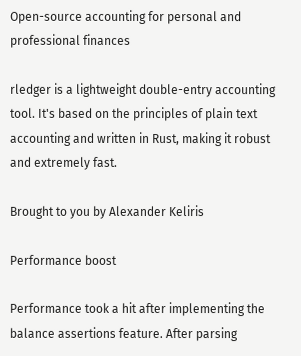Open-source accounting for personal and professional finances

rledger is a lightweight double-entry accounting tool. It's based on the principles of plain text accounting and written in Rust, making it robust and extremely fast.

Brought to you by Alexander Keliris

Performance boost

Performance took a hit after implementing the balance assertions feature. After parsing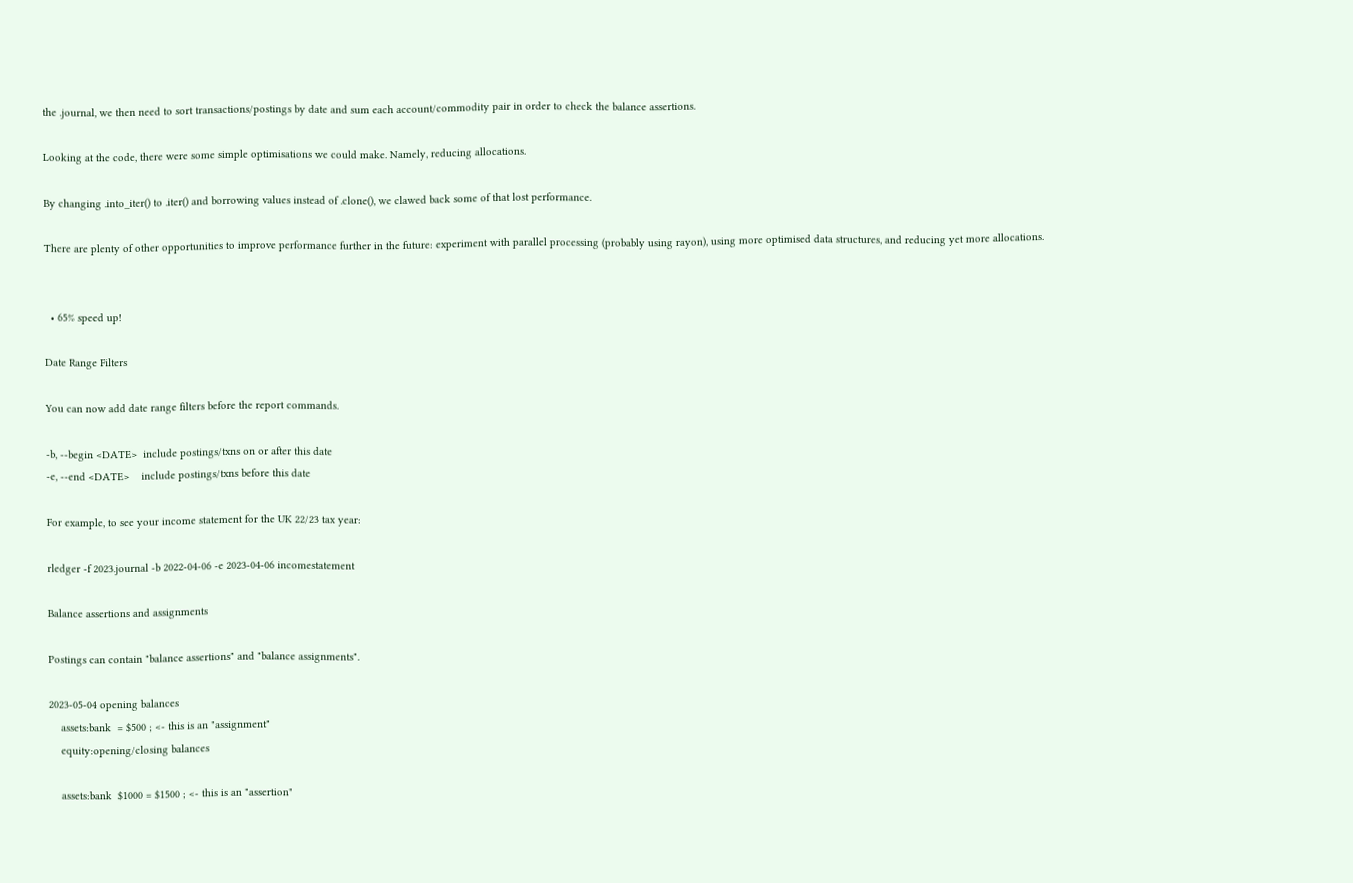the .journal, we then need to sort transactions/postings by date and sum each account/commodity pair in order to check the balance assertions.

Looking at the code, there were some simple optimisations we could make. Namely, reducing allocations.

By changing .into_iter() to .iter() and borrowing values instead of .clone(), we clawed back some of that lost performance.

There are plenty of other opportunities to improve performance further in the future: experiment with parallel processing (probably using rayon), using more optimised data structures, and reducing yet more allocations.


  • 65% speed up!

Date Range Filters

You can now add date range filters before the report commands.

-b, --begin <DATE>  include postings/txns on or after this date
-e, --end <DATE>    include postings/txns before this date

For example, to see your income statement for the UK 22/23 tax year:

rledger -f 2023.journal -b 2022-04-06 -e 2023-04-06 incomestatement

Balance assertions and assignments

Postings can contain "balance assertions" and "balance assignments".

2023-05-04 opening balances
    assets:bank  = $500 ; <- this is an "assignment"
    equity:opening/closing balances

    assets:bank  $1000 = $1500 ; <- this is an "assertion"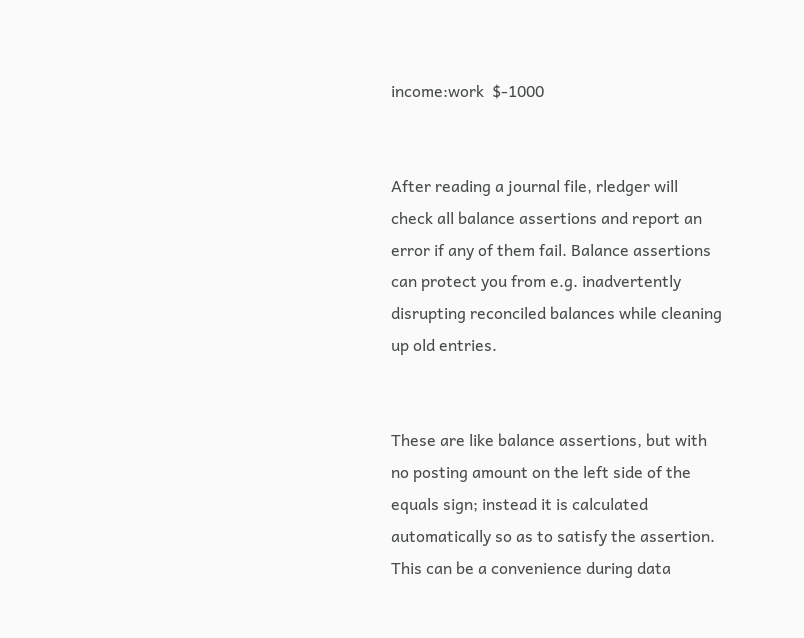income:work  $-1000


After reading a journal file, rledger will check all balance assertions and report an error if any of them fail. Balance assertions can protect you from e.g. inadvertently disrupting reconciled balances while cleaning up old entries.


These are like balance assertions, but with no posting amount on the left side of the equals sign; instead it is calculated automatically so as to satisfy the assertion. This can be a convenience during data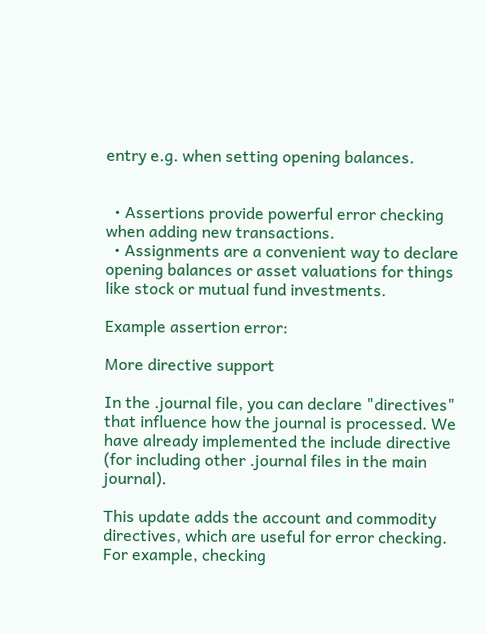entry e.g. when setting opening balances.


  • Assertions provide powerful error checking when adding new transactions.
  • Assignments are a convenient way to declare opening balances or asset valuations for things like stock or mutual fund investments.

Example assertion error:

More directive support

In the .journal file, you can declare "directives" that influence how the journal is processed. We have already implemented the include directive (for including other .journal files in the main journal).

This update adds the account and commodity directives, which are useful for error checking. For example, checking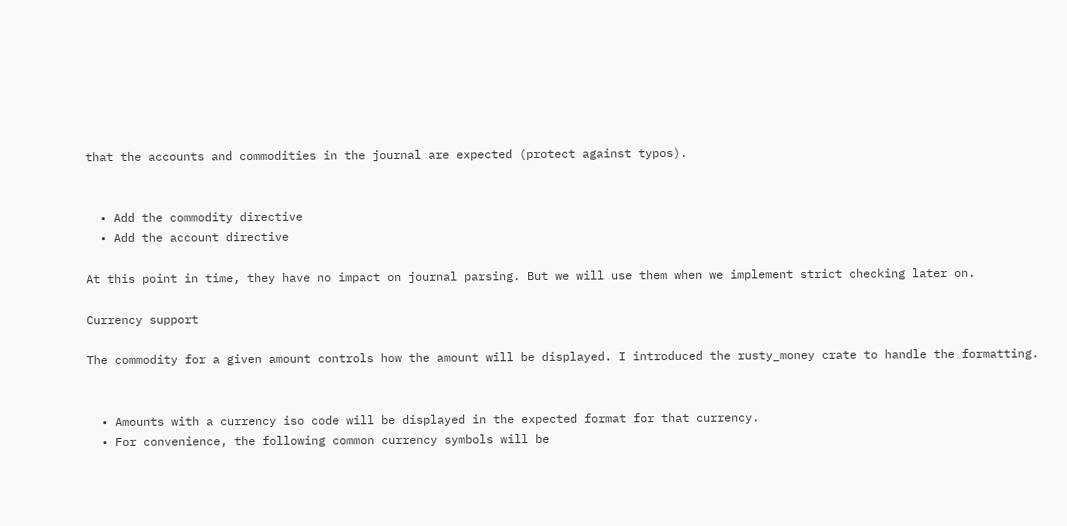that the accounts and commodities in the journal are expected (protect against typos).


  • Add the commodity directive
  • Add the account directive

At this point in time, they have no impact on journal parsing. But we will use them when we implement strict checking later on.

Currency support

The commodity for a given amount controls how the amount will be displayed. I introduced the rusty_money crate to handle the formatting.


  • Amounts with a currency iso code will be displayed in the expected format for that currency.
  • For convenience, the following common currency symbols will be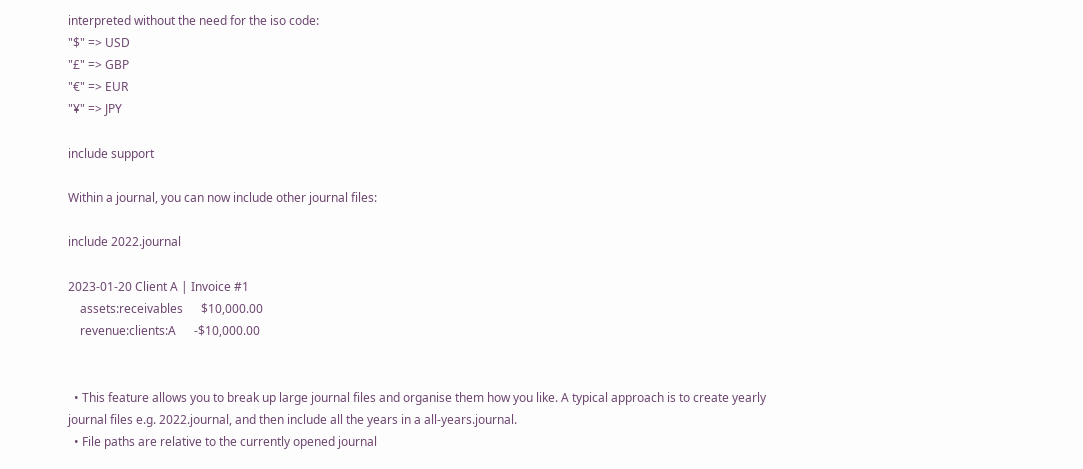interpreted without the need for the iso code:
"$" => USD
"£" => GBP
"€" => EUR
"¥" => JPY

include support

Within a journal, you can now include other journal files:

include 2022.journal

2023-01-20 Client A | Invoice #1
    assets:receivables      $10,000.00
    revenue:clients:A      -$10,000.00


  • This feature allows you to break up large journal files and organise them how you like. A typical approach is to create yearly journal files e.g. 2022.journal, and then include all the years in a all-years.journal.
  • File paths are relative to the currently opened journal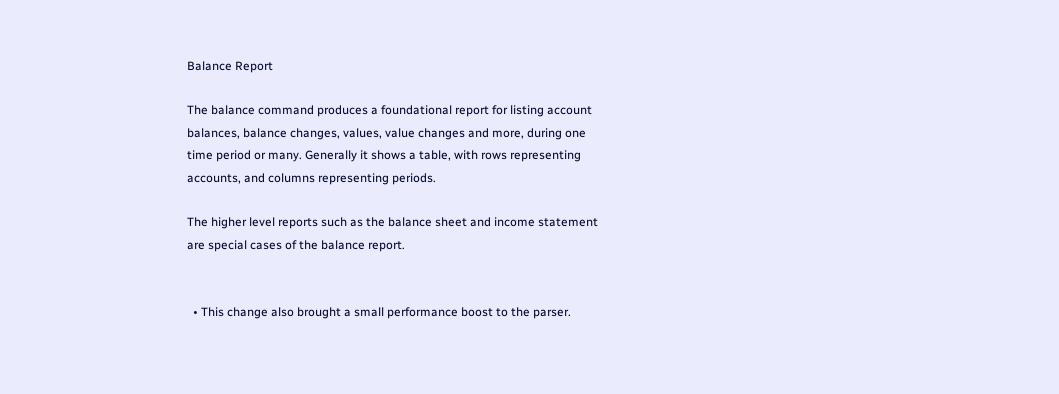Balance Report

The balance command produces a foundational report for listing account balances, balance changes, values, value changes and more, during one time period or many. Generally it shows a table, with rows representing accounts, and columns representing periods.

The higher level reports such as the balance sheet and income statement are special cases of the balance report.


  • This change also brought a small performance boost to the parser.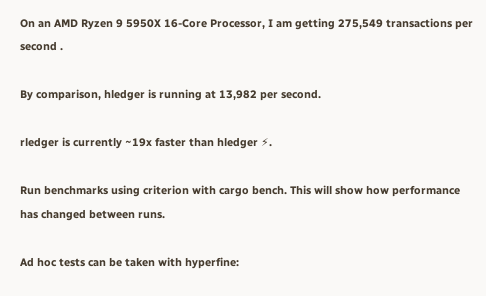On an AMD Ryzen 9 5950X 16-Core Processor, I am getting 275,549 transactions per second .

By comparison, hledger is running at 13,982 per second.

rledger is currently ~19x faster than hledger ⚡.

Run benchmarks using criterion with cargo bench. This will show how performance has changed between runs.

Ad hoc tests can be taken with hyperfine: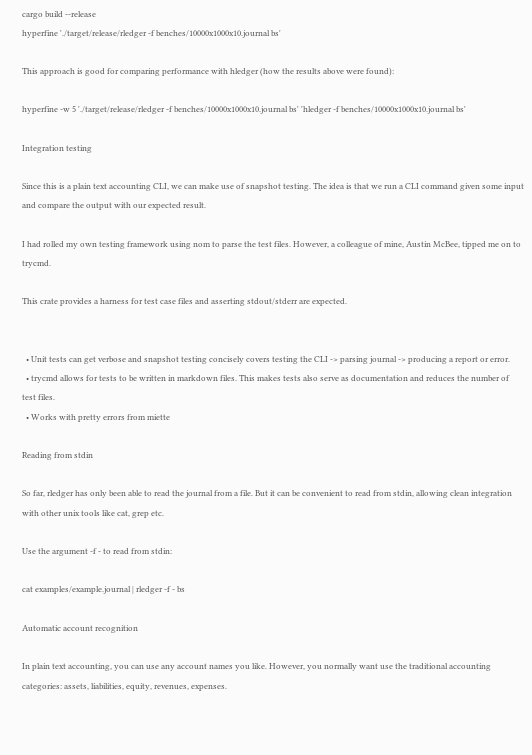cargo build --release
hyperfine './target/release/rledger -f benches/10000x1000x10.journal bs'

This approach is good for comparing performance with hledger (how the results above were found):

hyperfine -w 5 './target/release/rledger -f benches/10000x1000x10.journal bs' 'hledger -f benches/10000x1000x10.journal bs'

Integration testing

Since this is a plain text accounting CLI, we can make use of snapshot testing. The idea is that we run a CLI command given some input and compare the output with our expected result.

I had rolled my own testing framework using nom to parse the test files. However, a colleague of mine, Austin McBee, tipped me on to trycmd.

This crate provides a harness for test case files and asserting stdout/stderr are expected.


  • Unit tests can get verbose and snapshot testing concisely covers testing the CLI -> parsing journal -> producing a report or error.
  • trycmd allows for tests to be written in markdown files. This makes tests also serve as documentation and reduces the number of test files.
  • Works with pretty errors from miette

Reading from stdin

So far, rledger has only been able to read the journal from a file. But it can be convenient to read from stdin, allowing clean integration with other unix tools like cat, grep etc.

Use the argument -f - to read from stdin:

cat examples/example.journal | rledger -f - bs

Automatic account recognition

In plain text accounting, you can use any account names you like. However, you normally want use the traditional accounting categories: assets, liabilities, equity, revenues, expenses.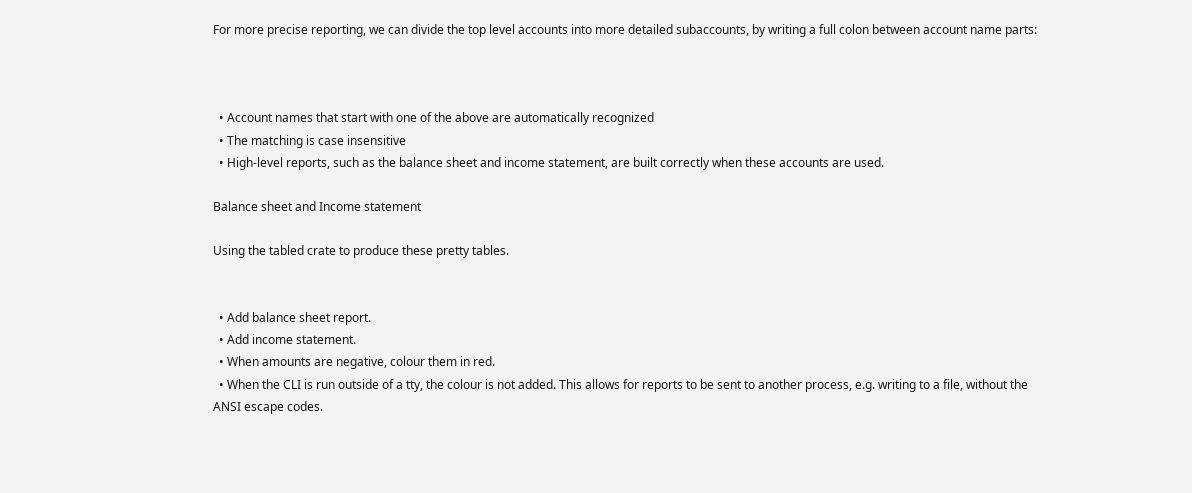For more precise reporting, we can divide the top level accounts into more detailed subaccounts, by writing a full colon between account name parts:



  • Account names that start with one of the above are automatically recognized
  • The matching is case insensitive
  • High-level reports, such as the balance sheet and income statement, are built correctly when these accounts are used.

Balance sheet and Income statement

Using the tabled crate to produce these pretty tables.


  • Add balance sheet report.
  • Add income statement.
  • When amounts are negative, colour them in red.
  • When the CLI is run outside of a tty, the colour is not added. This allows for reports to be sent to another process, e.g. writing to a file, without the ANSI escape codes.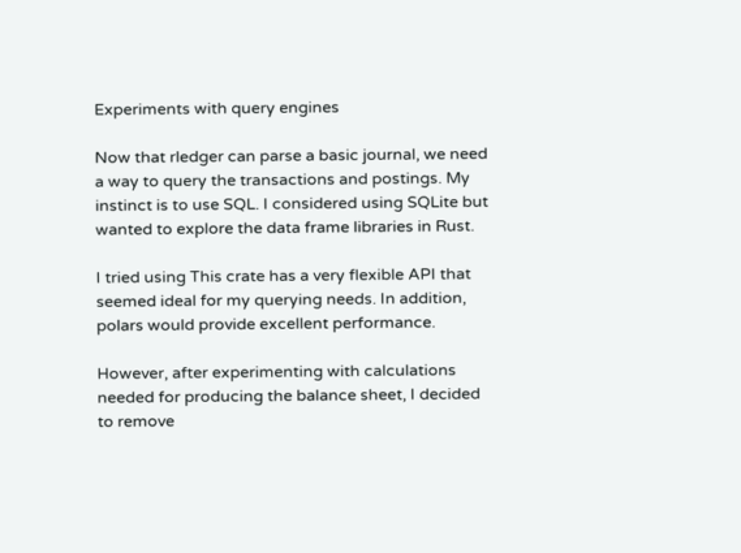Experiments with query engines

Now that rledger can parse a basic journal, we need a way to query the transactions and postings. My instinct is to use SQL. I considered using SQLite but wanted to explore the data frame libraries in Rust.

I tried using This crate has a very flexible API that seemed ideal for my querying needs. In addition, polars would provide excellent performance.

However, after experimenting with calculations needed for producing the balance sheet, I decided to remove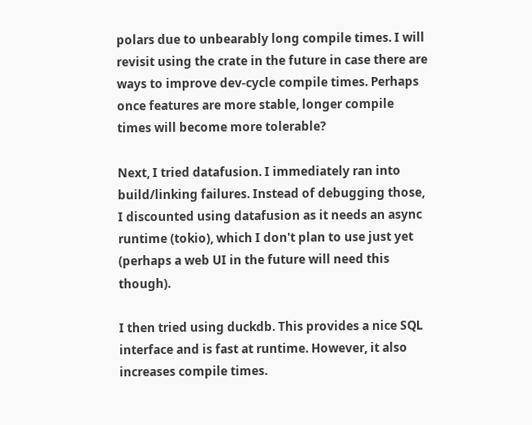polars due to unbearably long compile times. I will revisit using the crate in the future in case there are ways to improve dev-cycle compile times. Perhaps once features are more stable, longer compile times will become more tolerable?

Next, I tried datafusion. I immediately ran into build/linking failures. Instead of debugging those, I discounted using datafusion as it needs an async runtime (tokio), which I don't plan to use just yet (perhaps a web UI in the future will need this though).

I then tried using duckdb. This provides a nice SQL interface and is fast at runtime. However, it also increases compile times.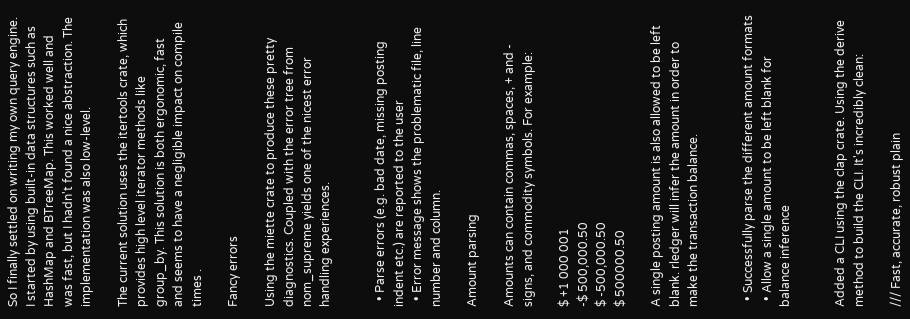So I finally settled on writing my own query engine. I started by using built-in data structures such as HashMap and BTreeMap. This worked well and was fast, but I hadn't found a nice abstraction. The implementation was also low-level.

The current solution uses the itertools crate, which provides high level iterator methods like group_by. This solution is both ergonomic, fast and seems to have a negligible impact on compile times .

Fancy errors

Using the miette crate to produce these pretty diagnostics. Coupled with the error tree from nom_supreme yields one of the nicest error handling experiences.


  • Parse errors (e.g. bad date, missing posting indent etc.) are reported to the user
  • Error message shows the problematic file, line number and column.

Amount parsing

Amounts can contain commas, spaces, + and - signs, and commodity symbols. For example:

$ +1 000 001
-$ 500,000.50
$ -500,000.50
$ 500000.50

A single posting amount is also allowed to be left blank. rledger will infer the amount in order to make the transaction balance.


  • Successfully parse the different amount formats
  • Allow a single amount to be left blank for balance inference


Added a CLI using the clap crate. Using the derive method to build the CLI. It's incredibly clean:

/// Fast, accurate, robust plain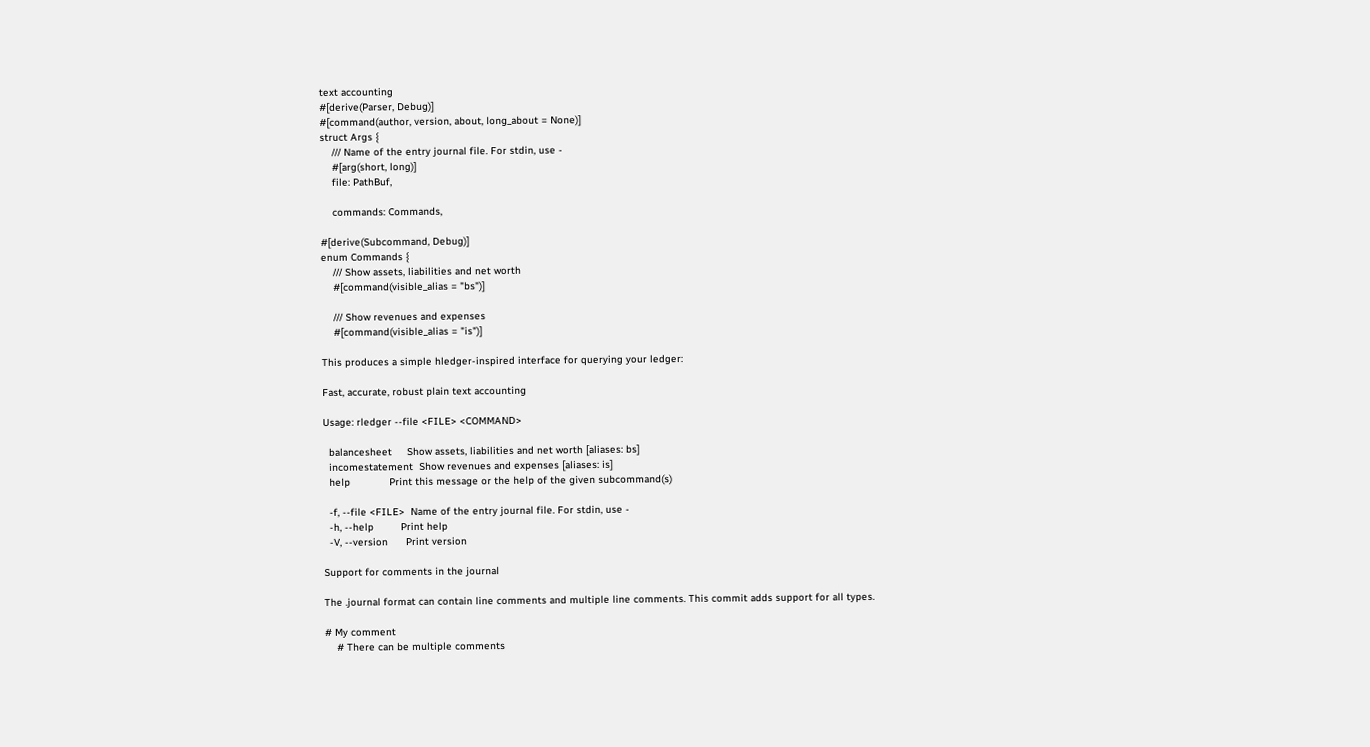text accounting
#[derive(Parser, Debug)]
#[command(author, version, about, long_about = None)]
struct Args {
    /// Name of the entry journal file. For stdin, use -
    #[arg(short, long)]
    file: PathBuf,

    commands: Commands,

#[derive(Subcommand, Debug)]
enum Commands {
    /// Show assets, liabilities and net worth
    #[command(visible_alias = "bs")]

    /// Show revenues and expenses
    #[command(visible_alias = "is")]

This produces a simple hledger-inspired interface for querying your ledger:

Fast, accurate, robust plain text accounting

Usage: rledger --file <FILE> <COMMAND>

  balancesheet     Show assets, liabilities and net worth [aliases: bs]
  incomestatement  Show revenues and expenses [aliases: is]
  help             Print this message or the help of the given subcommand(s)

  -f, --file <FILE>  Name of the entry journal file. For stdin, use -
  -h, --help         Print help
  -V, --version      Print version

Support for comments in the journal

The .journal format can contain line comments and multiple line comments. This commit adds support for all types.

# My comment
    # There can be multiple comments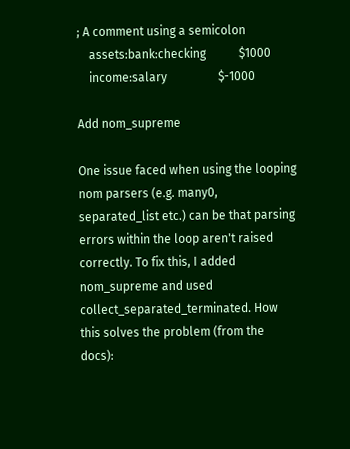; A comment using a semicolon
    assets:bank:checking           $1000
    income:salary                 $-1000

Add nom_supreme

One issue faced when using the looping nom parsers (e.g. many0, separated_list etc.) can be that parsing errors within the loop aren't raised correctly. To fix this, I added nom_supreme and used collect_separated_terminated. How this solves the problem (from the docs):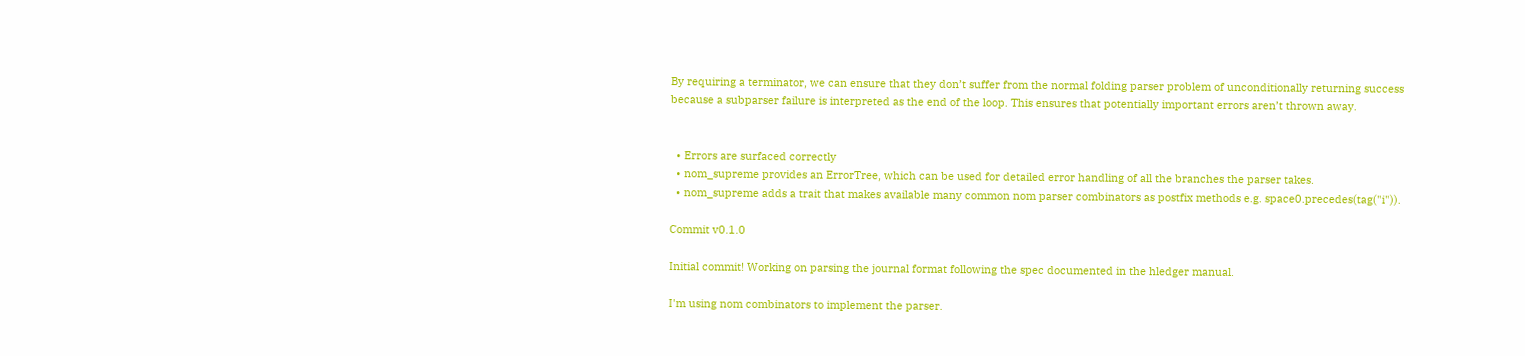By requiring a terminator, we can ensure that they don’t suffer from the normal folding parser problem of unconditionally returning success because a subparser failure is interpreted as the end of the loop. This ensures that potentially important errors aren’t thrown away.


  • Errors are surfaced correctly
  • nom_supreme provides an ErrorTree, which can be used for detailed error handling of all the branches the parser takes.
  • nom_supreme adds a trait that makes available many common nom parser combinators as postfix methods e.g. space0.precedes(tag("i")).

Commit v0.1.0

Initial commit! Working on parsing the journal format following the spec documented in the hledger manual.

I'm using nom combinators to implement the parser.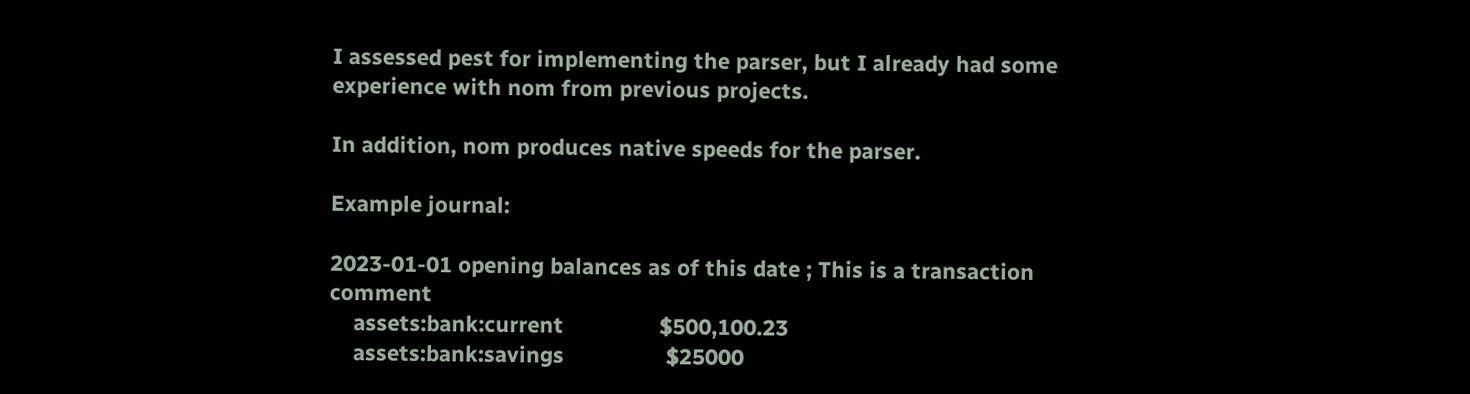I assessed pest for implementing the parser, but I already had some experience with nom from previous projects.

In addition, nom produces native speeds for the parser.

Example journal:

2023-01-01 opening balances as of this date ; This is a transaction comment
    assets:bank:current                $500,100.23
    assets:bank:savings                 $25000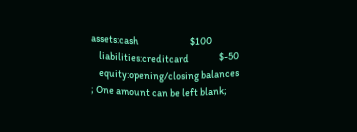assets:cash                          $100
    liabilities:creditcard               $-50
    equity:opening/closing balances  ; One amount can be left blank;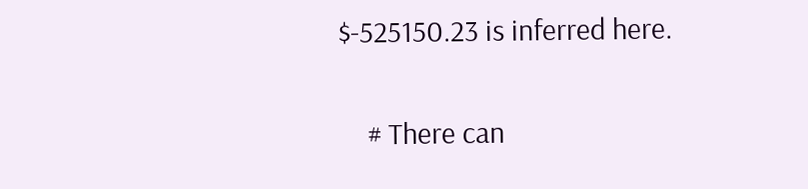$-525150.23 is inferred here.

    # There can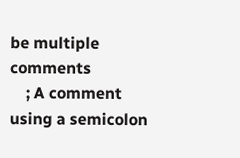be multiple comments
    ; A comment using a semicolon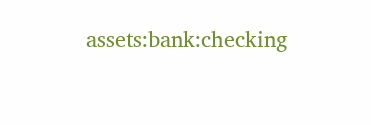assets:bank:checking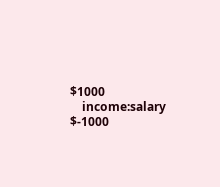$1000
    income:salary                 $-1000